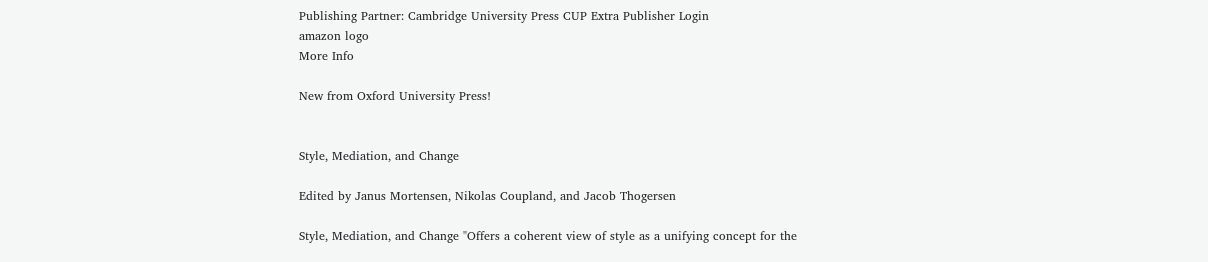Publishing Partner: Cambridge University Press CUP Extra Publisher Login
amazon logo
More Info

New from Oxford University Press!


Style, Mediation, and Change

Edited by Janus Mortensen, Nikolas Coupland, and Jacob Thogersen

Style, Mediation, and Change "Offers a coherent view of style as a unifying concept for the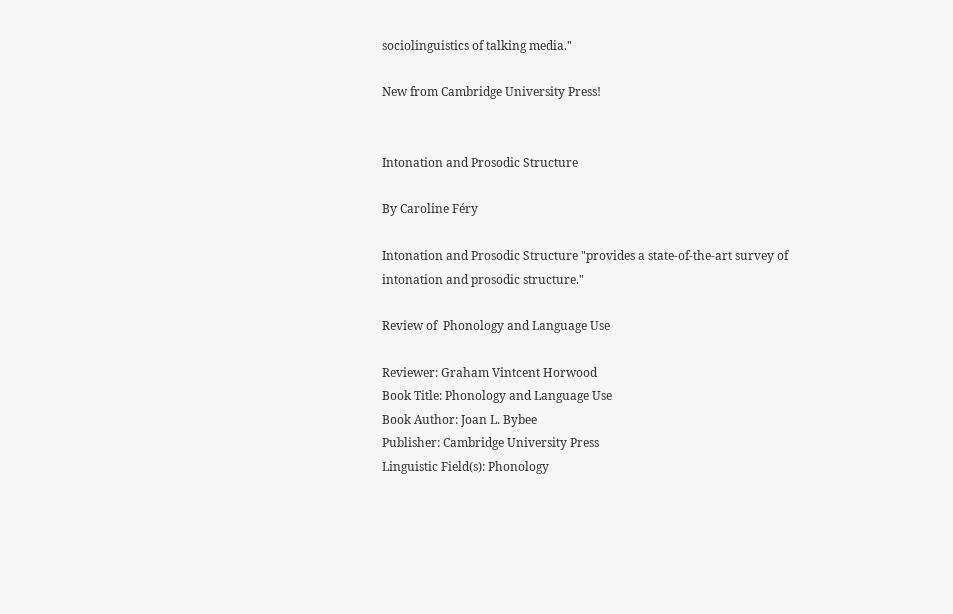sociolinguistics of talking media."

New from Cambridge University Press!


Intonation and Prosodic Structure

By Caroline Féry

Intonation and Prosodic Structure "provides a state-of-the-art survey of intonation and prosodic structure."

Review of  Phonology and Language Use

Reviewer: Graham Vintcent Horwood
Book Title: Phonology and Language Use
Book Author: Joan L. Bybee
Publisher: Cambridge University Press
Linguistic Field(s): Phonology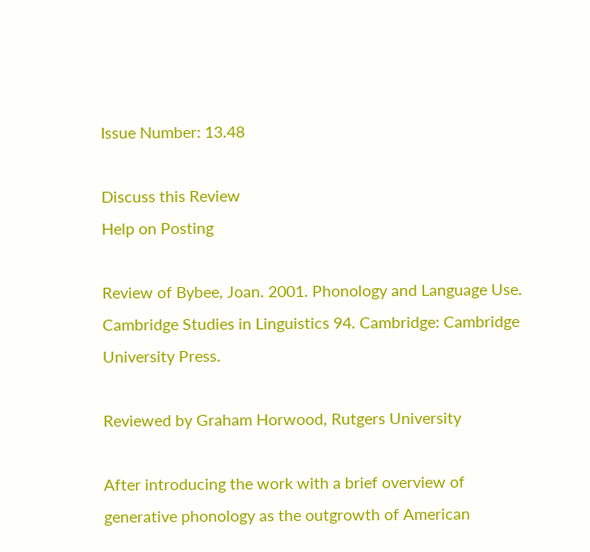Issue Number: 13.48

Discuss this Review
Help on Posting

Review of Bybee, Joan. 2001. Phonology and Language Use.
Cambridge Studies in Linguistics 94. Cambridge: Cambridge
University Press.

Reviewed by Graham Horwood, Rutgers University

After introducing the work with a brief overview of
generative phonology as the outgrowth of American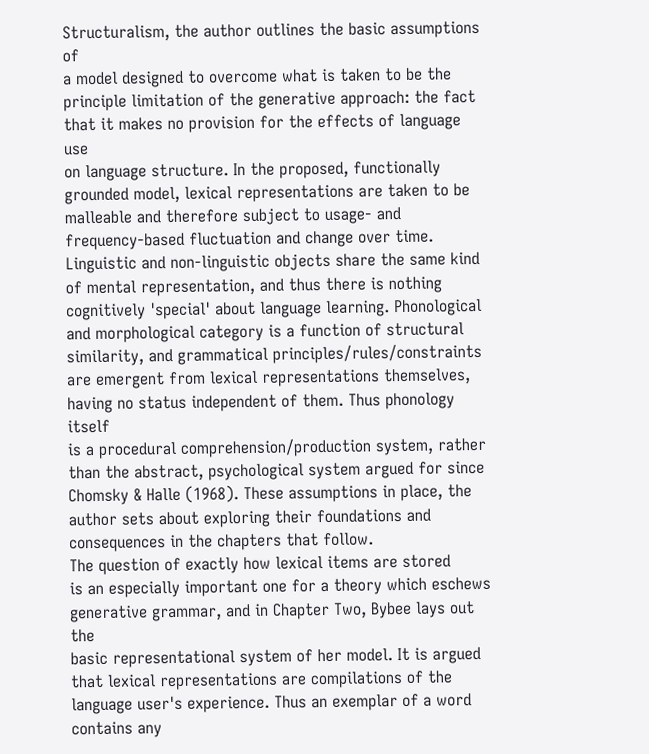Structuralism, the author outlines the basic assumptions of
a model designed to overcome what is taken to be the
principle limitation of the generative approach: the fact
that it makes no provision for the effects of language use
on language structure. In the proposed, functionally
grounded model, lexical representations are taken to be
malleable and therefore subject to usage- and
frequency-based fluctuation and change over time.
Linguistic and non-linguistic objects share the same kind
of mental representation, and thus there is nothing
cognitively 'special' about language learning. Phonological
and morphological category is a function of structural
similarity, and grammatical principles/rules/constraints
are emergent from lexical representations themselves,
having no status independent of them. Thus phonology itself
is a procedural comprehension/production system, rather
than the abstract, psychological system argued for since
Chomsky & Halle (1968). These assumptions in place, the
author sets about exploring their foundations and
consequences in the chapters that follow.
The question of exactly how lexical items are stored
is an especially important one for a theory which eschews
generative grammar, and in Chapter Two, Bybee lays out the
basic representational system of her model. It is argued
that lexical representations are compilations of the
language user's experience. Thus an exemplar of a word
contains any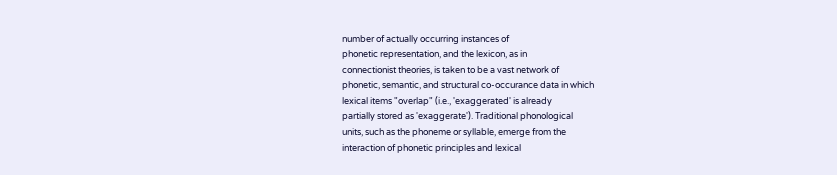number of actually occurring instances of
phonetic representation, and the lexicon, as in
connectionist theories, is taken to be a vast network of
phonetic, semantic, and structural co-occurance data in which
lexical items "overlap" (i.e., 'exaggerated' is already
partially stored as 'exaggerate'). Traditional phonological
units, such as the phoneme or syllable, emerge from the
interaction of phonetic principles and lexical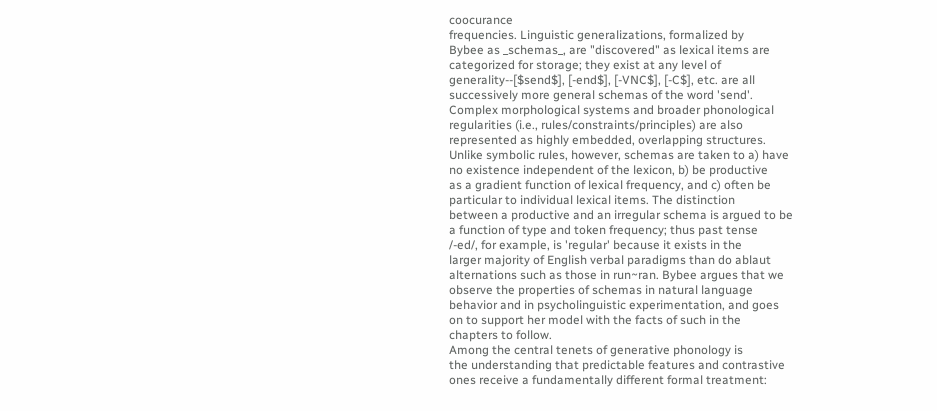coocurance
frequencies. Linguistic generalizations, formalized by
Bybee as _schemas_, are "discovered" as lexical items are
categorized for storage; they exist at any level of
generality--[$send$], [-end$], [-VNC$], [-C$], etc. are all
successively more general schemas of the word 'send'.
Complex morphological systems and broader phonological
regularities (i.e., rules/constraints/principles) are also
represented as highly embedded, overlapping structures.
Unlike symbolic rules, however, schemas are taken to a) have
no existence independent of the lexicon, b) be productive
as a gradient function of lexical frequency, and c) often be
particular to individual lexical items. The distinction
between a productive and an irregular schema is argued to be
a function of type and token frequency; thus past tense
/-ed/, for example, is 'regular' because it exists in the
larger majority of English verbal paradigms than do ablaut
alternations such as those in run~ran. Bybee argues that we
observe the properties of schemas in natural language
behavior and in psycholinguistic experimentation, and goes
on to support her model with the facts of such in the
chapters to follow.
Among the central tenets of generative phonology is
the understanding that predictable features and contrastive
ones receive a fundamentally different formal treatment: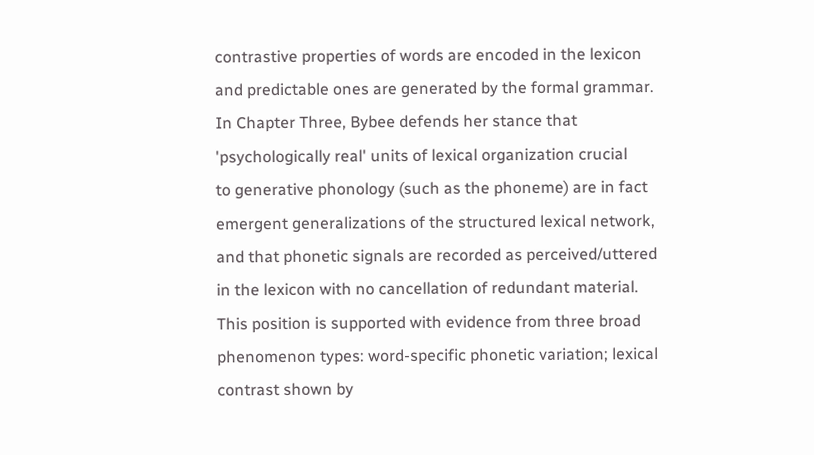contrastive properties of words are encoded in the lexicon
and predictable ones are generated by the formal grammar.
In Chapter Three, Bybee defends her stance that
'psychologically real' units of lexical organization crucial
to generative phonology (such as the phoneme) are in fact
emergent generalizations of the structured lexical network,
and that phonetic signals are recorded as perceived/uttered
in the lexicon with no cancellation of redundant material.
This position is supported with evidence from three broad
phenomenon types: word-specific phonetic variation; lexical
contrast shown by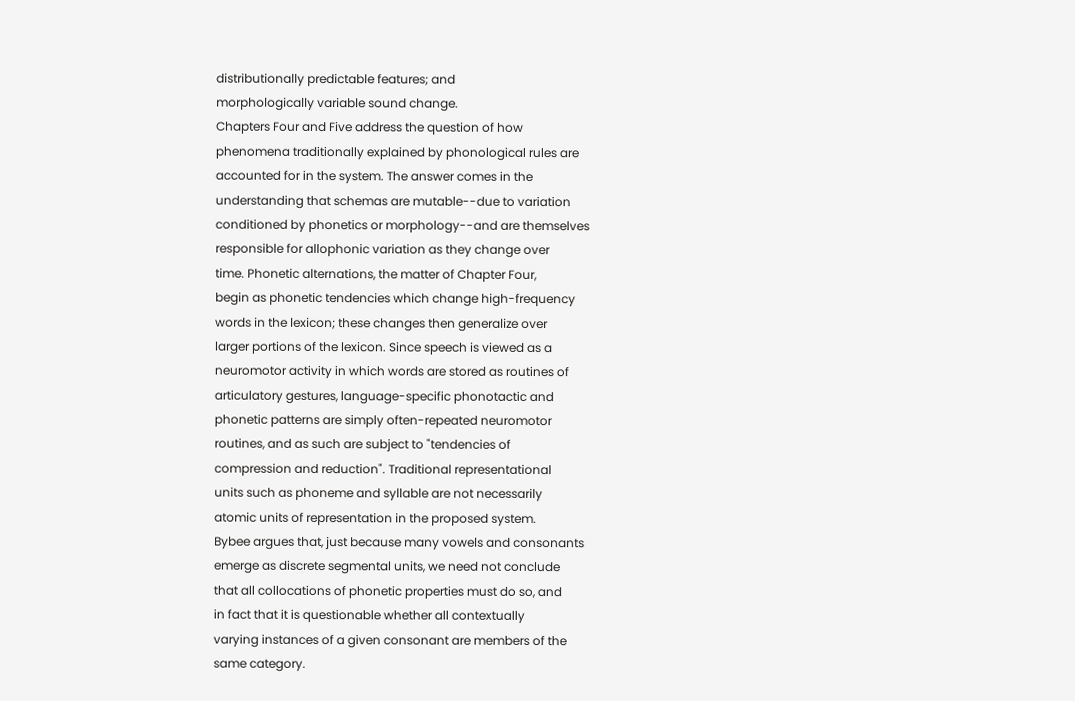distributionally predictable features; and
morphologically variable sound change.
Chapters Four and Five address the question of how
phenomena traditionally explained by phonological rules are
accounted for in the system. The answer comes in the
understanding that schemas are mutable--due to variation
conditioned by phonetics or morphology--and are themselves
responsible for allophonic variation as they change over
time. Phonetic alternations, the matter of Chapter Four,
begin as phonetic tendencies which change high-frequency
words in the lexicon; these changes then generalize over
larger portions of the lexicon. Since speech is viewed as a
neuromotor activity in which words are stored as routines of
articulatory gestures, language-specific phonotactic and
phonetic patterns are simply often-repeated neuromotor
routines, and as such are subject to "tendencies of
compression and reduction". Traditional representational
units such as phoneme and syllable are not necessarily
atomic units of representation in the proposed system.
Bybee argues that, just because many vowels and consonants
emerge as discrete segmental units, we need not conclude
that all collocations of phonetic properties must do so, and
in fact that it is questionable whether all contextually
varying instances of a given consonant are members of the
same category.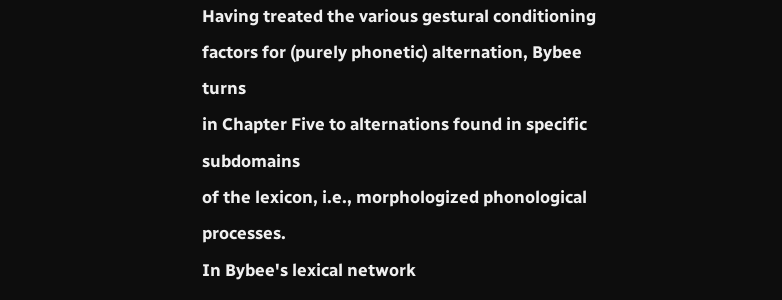Having treated the various gestural conditioning
factors for (purely phonetic) alternation, Bybee turns
in Chapter Five to alternations found in specific subdomains
of the lexicon, i.e., morphologized phonological processes.
In Bybee's lexical network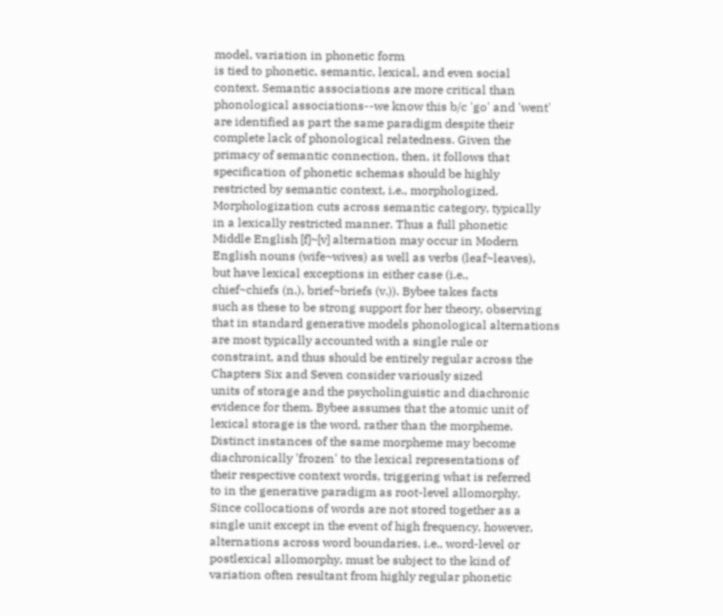model, variation in phonetic form
is tied to phonetic, semantic, lexical, and even social
context. Semantic associations are more critical than
phonological associations--we know this b/c 'go' and 'went'
are identified as part the same paradigm despite their
complete lack of phonological relatedness. Given the
primacy of semantic connection, then, it follows that
specification of phonetic schemas should be highly
restricted by semantic context, i.e., morphologized.
Morphologization cuts across semantic category, typically
in a lexically restricted manner. Thus a full phonetic
Middle English [f]~[v] alternation may occur in Modern
English nouns (wife~wives) as well as verbs (leaf~leaves),
but have lexical exceptions in either case (i.e.,
chief~chiefs (n.), brief~briefs (v.)). Bybee takes facts
such as these to be strong support for her theory, observing
that in standard generative models phonological alternations
are most typically accounted with a single rule or
constraint, and thus should be entirely regular across the
Chapters Six and Seven consider variously sized
units of storage and the psycholinguistic and diachronic
evidence for them. Bybee assumes that the atomic unit of
lexical storage is the word, rather than the morpheme.
Distinct instances of the same morpheme may become
diachronically 'frozen' to the lexical representations of
their respective context words, triggering what is referred
to in the generative paradigm as root-level allomorphy.
Since collocations of words are not stored together as a
single unit except in the event of high frequency, however,
alternations across word boundaries, i.e., word-level or
postlexical allomorphy, must be subject to the kind of
variation often resultant from highly regular phonetic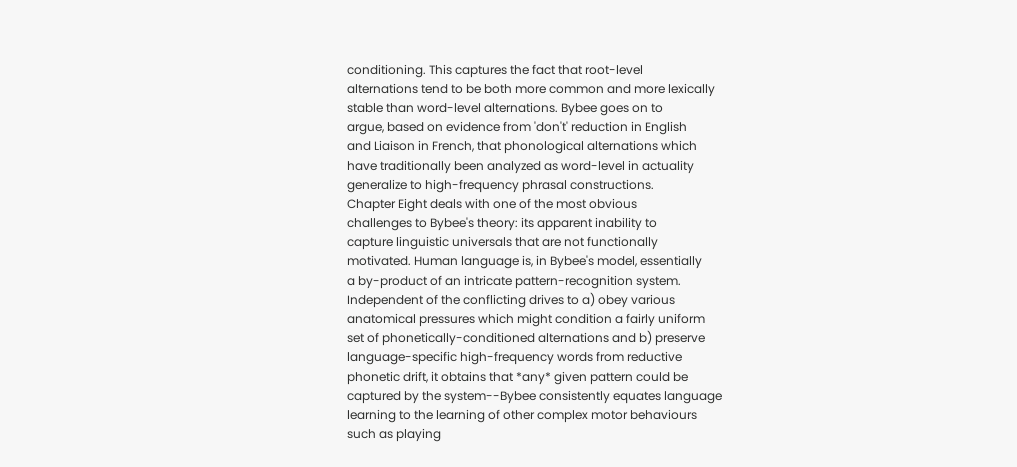conditioning. This captures the fact that root-level
alternations tend to be both more common and more lexically
stable than word-level alternations. Bybee goes on to
argue, based on evidence from 'don't' reduction in English
and Liaison in French, that phonological alternations which
have traditionally been analyzed as word-level in actuality
generalize to high-frequency phrasal constructions.
Chapter Eight deals with one of the most obvious
challenges to Bybee's theory: its apparent inability to
capture linguistic universals that are not functionally
motivated. Human language is, in Bybee's model, essentially
a by-product of an intricate pattern-recognition system.
Independent of the conflicting drives to a) obey various
anatomical pressures which might condition a fairly uniform
set of phonetically-conditioned alternations and b) preserve
language-specific high-frequency words from reductive
phonetic drift, it obtains that *any* given pattern could be
captured by the system--Bybee consistently equates language
learning to the learning of other complex motor behaviours
such as playing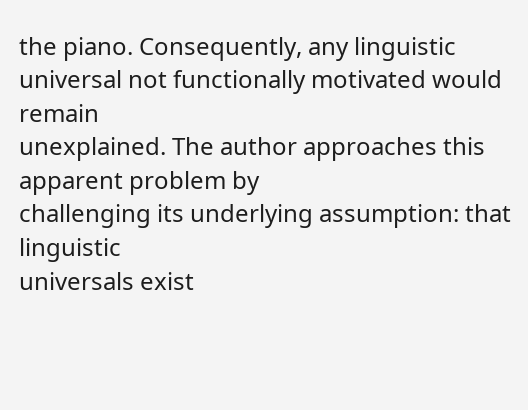the piano. Consequently, any linguistic
universal not functionally motivated would remain
unexplained. The author approaches this apparent problem by
challenging its underlying assumption: that linguistic
universals exist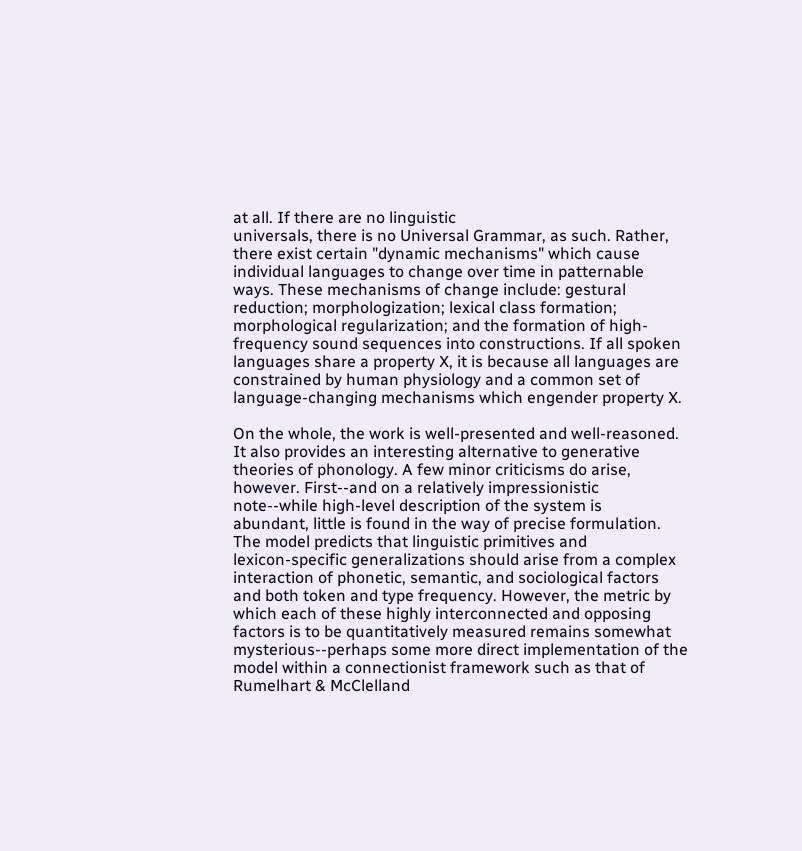at all. If there are no linguistic
universals, there is no Universal Grammar, as such. Rather,
there exist certain "dynamic mechanisms" which cause
individual languages to change over time in patternable
ways. These mechanisms of change include: gestural
reduction; morphologization; lexical class formation;
morphological regularization; and the formation of high-
frequency sound sequences into constructions. If all spoken
languages share a property X, it is because all languages are
constrained by human physiology and a common set of
language-changing mechanisms which engender property X.

On the whole, the work is well-presented and well-reasoned.
It also provides an interesting alternative to generative
theories of phonology. A few minor criticisms do arise,
however. First--and on a relatively impressionistic
note--while high-level description of the system is
abundant, little is found in the way of precise formulation.
The model predicts that linguistic primitives and
lexicon-specific generalizations should arise from a complex
interaction of phonetic, semantic, and sociological factors
and both token and type frequency. However, the metric by
which each of these highly interconnected and opposing
factors is to be quantitatively measured remains somewhat
mysterious--perhaps some more direct implementation of the
model within a connectionist framework such as that of
Rumelhart & McClelland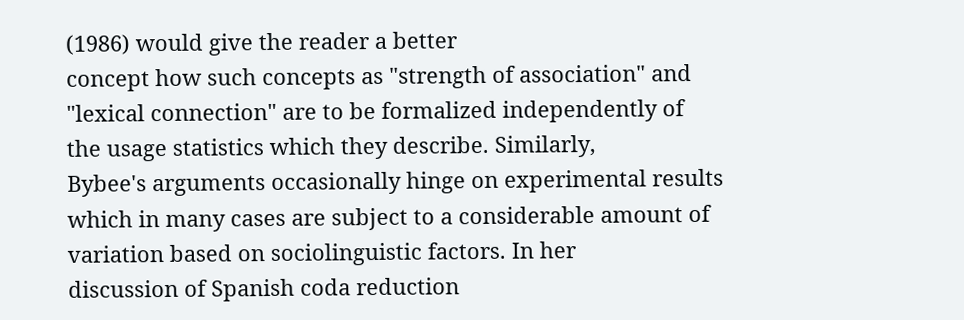(1986) would give the reader a better
concept how such concepts as "strength of association" and
"lexical connection" are to be formalized independently of
the usage statistics which they describe. Similarly,
Bybee's arguments occasionally hinge on experimental results
which in many cases are subject to a considerable amount of
variation based on sociolinguistic factors. In her
discussion of Spanish coda reduction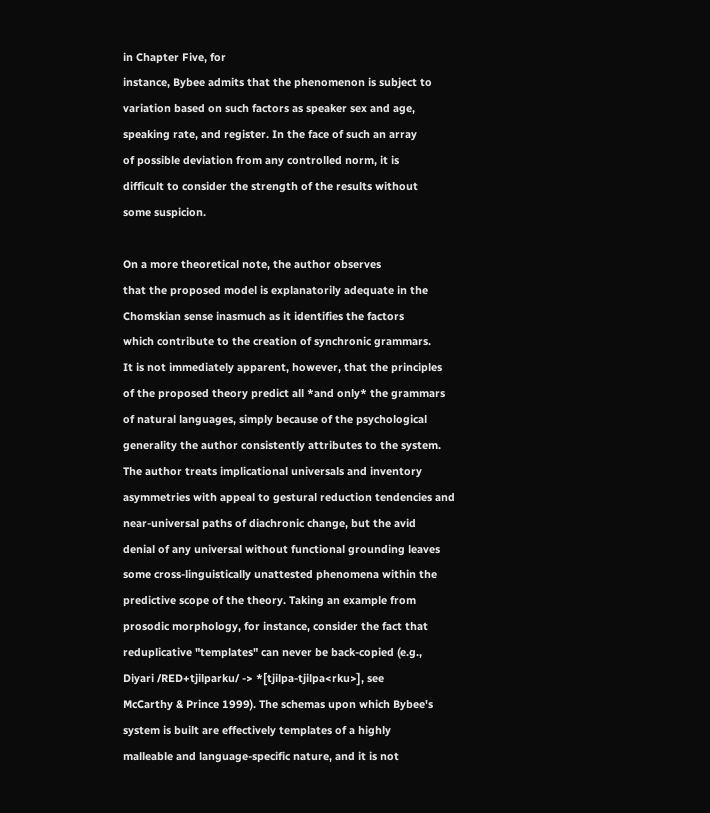in Chapter Five, for
instance, Bybee admits that the phenomenon is subject to
variation based on such factors as speaker sex and age,
speaking rate, and register. In the face of such an array
of possible deviation from any controlled norm, it is
difficult to consider the strength of the results without
some suspicion.

On a more theoretical note, the author observes
that the proposed model is explanatorily adequate in the
Chomskian sense inasmuch as it identifies the factors
which contribute to the creation of synchronic grammars.
It is not immediately apparent, however, that the principles
of the proposed theory predict all *and only* the grammars
of natural languages, simply because of the psychological
generality the author consistently attributes to the system.
The author treats implicational universals and inventory
asymmetries with appeal to gestural reduction tendencies and
near-universal paths of diachronic change, but the avid
denial of any universal without functional grounding leaves
some cross-linguistically unattested phenomena within the
predictive scope of the theory. Taking an example from
prosodic morphology, for instance, consider the fact that
reduplicative "templates" can never be back-copied (e.g.,
Diyari /RED+tjilparku/ -> *[tjilpa-tjilpa<rku>], see
McCarthy & Prince 1999). The schemas upon which Bybee's
system is built are effectively templates of a highly
malleable and language-specific nature, and it is not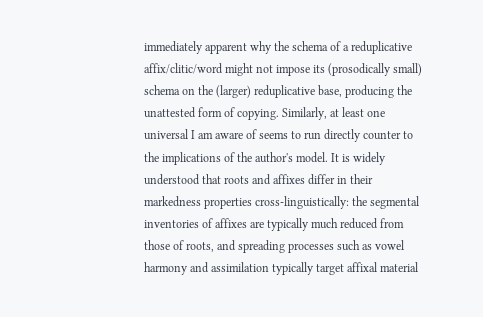immediately apparent why the schema of a reduplicative
affix/clitic/word might not impose its (prosodically small)
schema on the (larger) reduplicative base, producing the
unattested form of copying. Similarly, at least one
universal I am aware of seems to run directly counter to
the implications of the author's model. It is widely
understood that roots and affixes differ in their
markedness properties cross-linguistically: the segmental
inventories of affixes are typically much reduced from
those of roots, and spreading processes such as vowel
harmony and assimilation typically target affixal material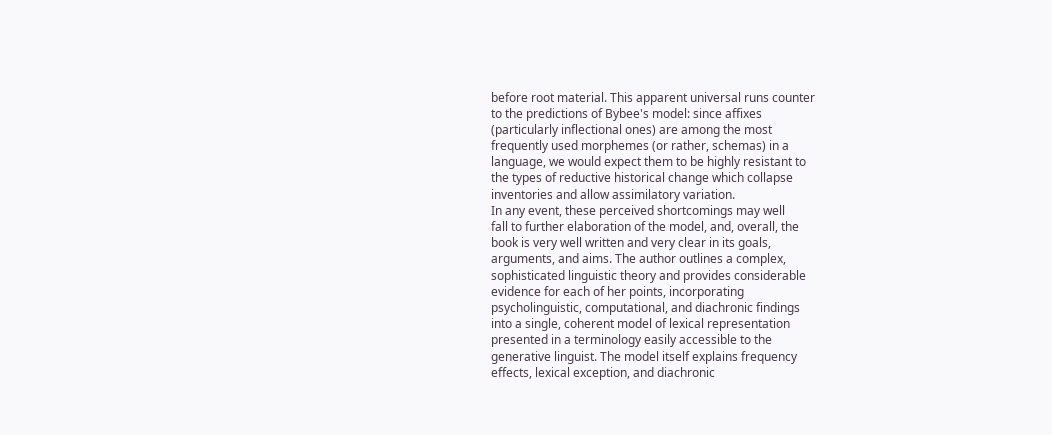before root material. This apparent universal runs counter
to the predictions of Bybee's model: since affixes
(particularly inflectional ones) are among the most
frequently used morphemes (or rather, schemas) in a
language, we would expect them to be highly resistant to
the types of reductive historical change which collapse
inventories and allow assimilatory variation.
In any event, these perceived shortcomings may well
fall to further elaboration of the model, and, overall, the
book is very well written and very clear in its goals,
arguments, and aims. The author outlines a complex,
sophisticated linguistic theory and provides considerable
evidence for each of her points, incorporating
psycholinguistic, computational, and diachronic findings
into a single, coherent model of lexical representation
presented in a terminology easily accessible to the
generative linguist. The model itself explains frequency
effects, lexical exception, and diachronic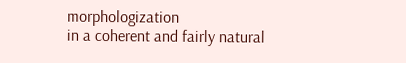morphologization
in a coherent and fairly natural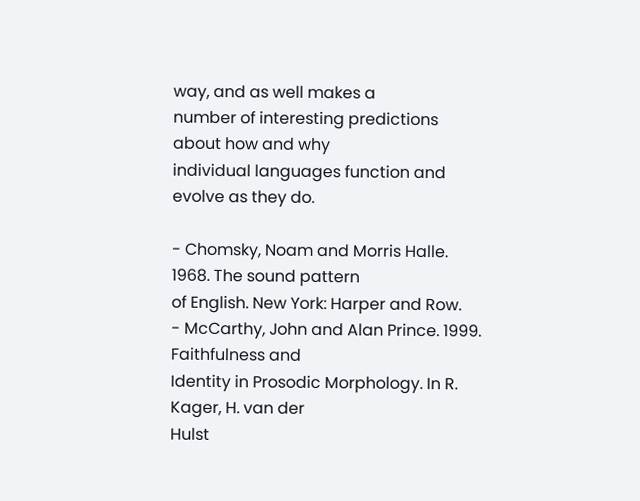way, and as well makes a
number of interesting predictions about how and why
individual languages function and evolve as they do.

- Chomsky, Noam and Morris Halle. 1968. The sound pattern
of English. New York: Harper and Row.
- McCarthy, John and Alan Prince. 1999. Faithfulness and
Identity in Prosodic Morphology. In R. Kager, H. van der
Hulst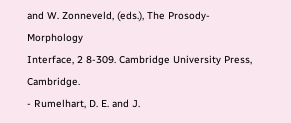and W. Zonneveld, (eds.), The Prosody-Morphology
Interface, 2 8-309. Cambridge University Press, Cambridge.
- Rumelhart, D. E. and J.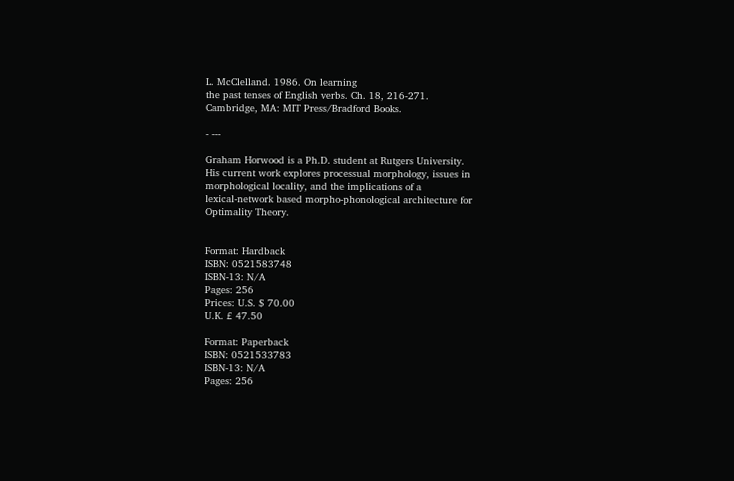L. McClelland. 1986. On learning
the past tenses of English verbs. Ch. 18, 216-271.
Cambridge, MA: MIT Press/Bradford Books.

- ---

Graham Horwood is a Ph.D. student at Rutgers University.
His current work explores processual morphology, issues in
morphological locality, and the implications of a
lexical-network based morpho-phonological architecture for
Optimality Theory.


Format: Hardback
ISBN: 0521583748
ISBN-13: N/A
Pages: 256
Prices: U.S. $ 70.00
U.K. £ 47.50

Format: Paperback
ISBN: 0521533783
ISBN-13: N/A
Pages: 256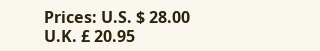Prices: U.S. $ 28.00
U.K. £ 20.95